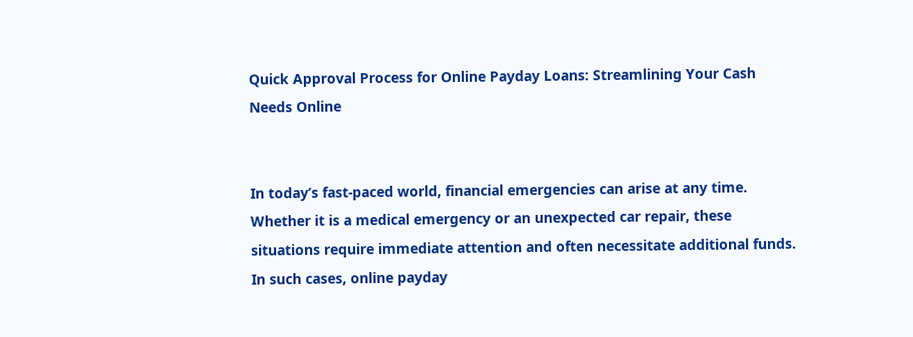Quick Approval Process for Online Payday Loans: Streamlining Your Cash Needs Online


In today’s fast-paced world, financial emergencies can arise at any time. Whether it is a medical emergency or an unexpected car repair, these situations require immediate attention and often necessitate additional funds. In such cases, online payday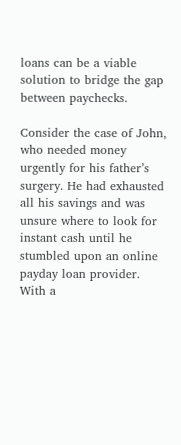loans can be a viable solution to bridge the gap between paychecks.

Consider the case of John, who needed money urgently for his father’s surgery. He had exhausted all his savings and was unsure where to look for instant cash until he stumbled upon an online payday loan provider. With a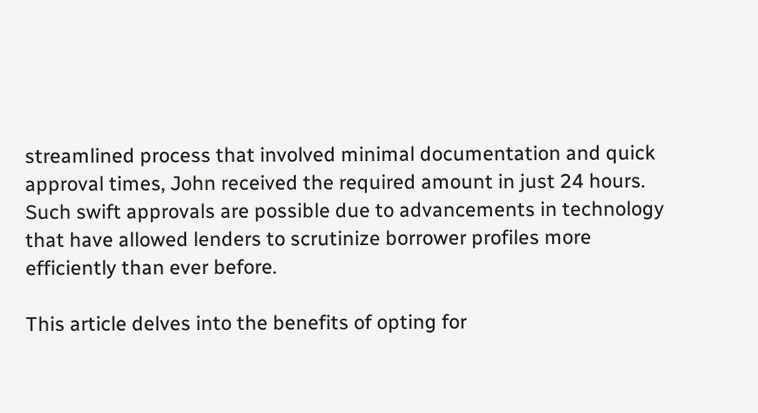streamlined process that involved minimal documentation and quick approval times, John received the required amount in just 24 hours. Such swift approvals are possible due to advancements in technology that have allowed lenders to scrutinize borrower profiles more efficiently than ever before.

This article delves into the benefits of opting for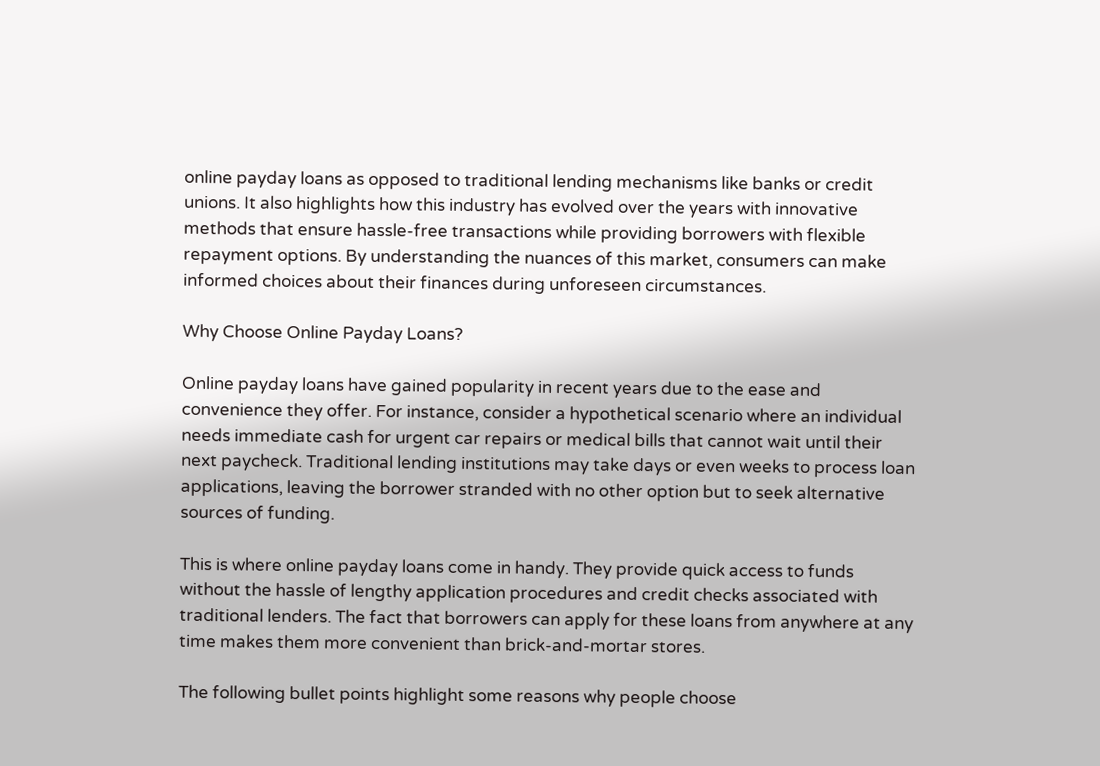online payday loans as opposed to traditional lending mechanisms like banks or credit unions. It also highlights how this industry has evolved over the years with innovative methods that ensure hassle-free transactions while providing borrowers with flexible repayment options. By understanding the nuances of this market, consumers can make informed choices about their finances during unforeseen circumstances.

Why Choose Online Payday Loans?

Online payday loans have gained popularity in recent years due to the ease and convenience they offer. For instance, consider a hypothetical scenario where an individual needs immediate cash for urgent car repairs or medical bills that cannot wait until their next paycheck. Traditional lending institutions may take days or even weeks to process loan applications, leaving the borrower stranded with no other option but to seek alternative sources of funding.

This is where online payday loans come in handy. They provide quick access to funds without the hassle of lengthy application procedures and credit checks associated with traditional lenders. The fact that borrowers can apply for these loans from anywhere at any time makes them more convenient than brick-and-mortar stores.

The following bullet points highlight some reasons why people choose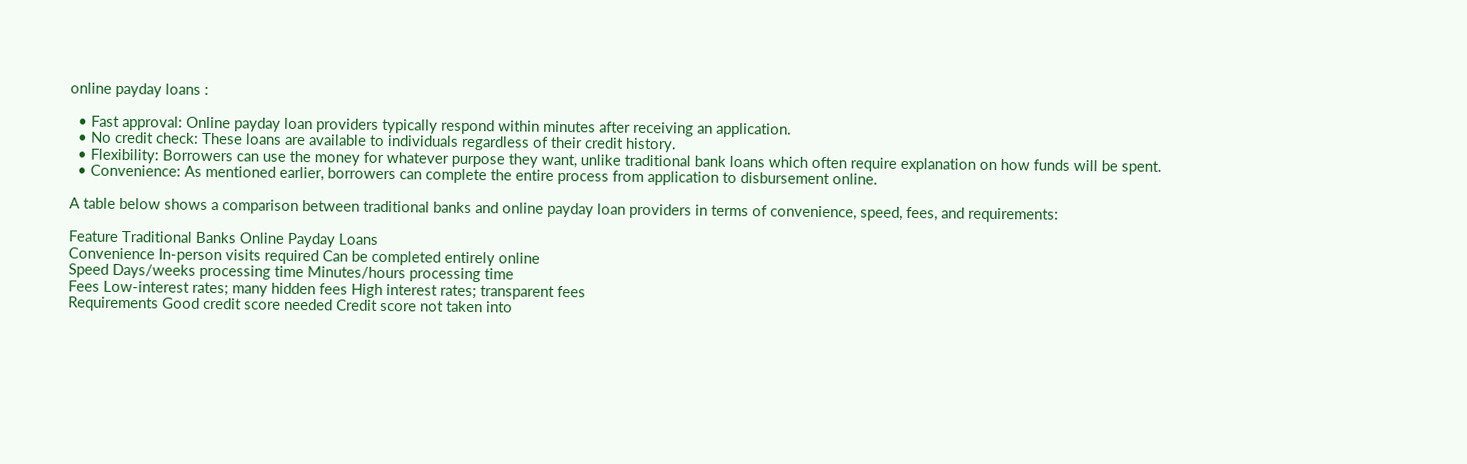online payday loans :

  • Fast approval: Online payday loan providers typically respond within minutes after receiving an application.
  • No credit check: These loans are available to individuals regardless of their credit history.
  • Flexibility: Borrowers can use the money for whatever purpose they want, unlike traditional bank loans which often require explanation on how funds will be spent.
  • Convenience: As mentioned earlier, borrowers can complete the entire process from application to disbursement online.

A table below shows a comparison between traditional banks and online payday loan providers in terms of convenience, speed, fees, and requirements:

Feature Traditional Banks Online Payday Loans
Convenience In-person visits required Can be completed entirely online
Speed Days/weeks processing time Minutes/hours processing time
Fees Low-interest rates; many hidden fees High interest rates; transparent fees
Requirements Good credit score needed Credit score not taken into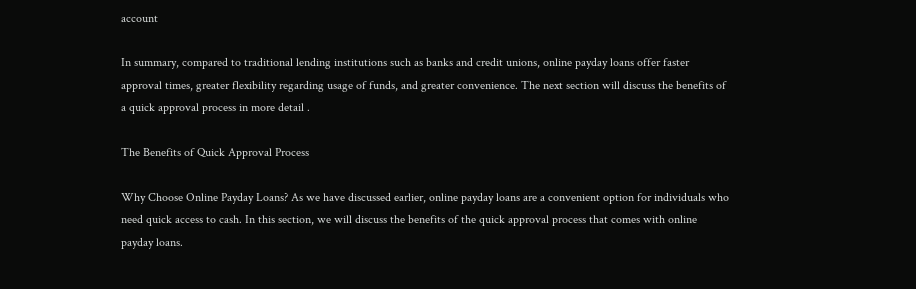account

In summary, compared to traditional lending institutions such as banks and credit unions, online payday loans offer faster approval times, greater flexibility regarding usage of funds, and greater convenience. The next section will discuss the benefits of a quick approval process in more detail .

The Benefits of Quick Approval Process

Why Choose Online Payday Loans? As we have discussed earlier, online payday loans are a convenient option for individuals who need quick access to cash. In this section, we will discuss the benefits of the quick approval process that comes with online payday loans.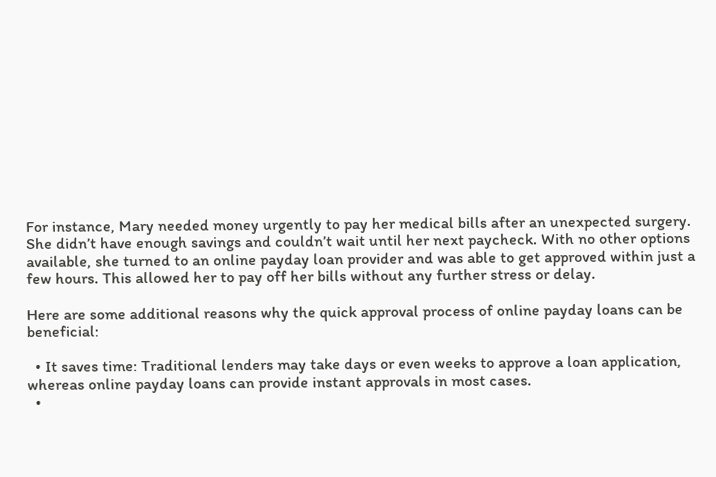For instance, Mary needed money urgently to pay her medical bills after an unexpected surgery. She didn’t have enough savings and couldn’t wait until her next paycheck. With no other options available, she turned to an online payday loan provider and was able to get approved within just a few hours. This allowed her to pay off her bills without any further stress or delay.

Here are some additional reasons why the quick approval process of online payday loans can be beneficial:

  • It saves time: Traditional lenders may take days or even weeks to approve a loan application, whereas online payday loans can provide instant approvals in most cases.
  •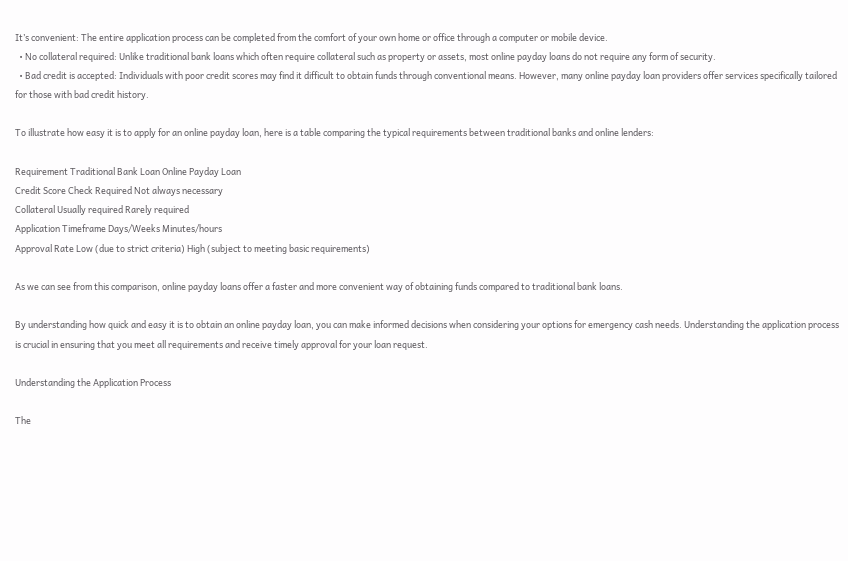It’s convenient: The entire application process can be completed from the comfort of your own home or office through a computer or mobile device.
  • No collateral required: Unlike traditional bank loans which often require collateral such as property or assets, most online payday loans do not require any form of security.
  • Bad credit is accepted: Individuals with poor credit scores may find it difficult to obtain funds through conventional means. However, many online payday loan providers offer services specifically tailored for those with bad credit history.

To illustrate how easy it is to apply for an online payday loan, here is a table comparing the typical requirements between traditional banks and online lenders:

Requirement Traditional Bank Loan Online Payday Loan
Credit Score Check Required Not always necessary
Collateral Usually required Rarely required
Application Timeframe Days/Weeks Minutes/hours
Approval Rate Low (due to strict criteria) High (subject to meeting basic requirements)

As we can see from this comparison, online payday loans offer a faster and more convenient way of obtaining funds compared to traditional bank loans.

By understanding how quick and easy it is to obtain an online payday loan, you can make informed decisions when considering your options for emergency cash needs. Understanding the application process is crucial in ensuring that you meet all requirements and receive timely approval for your loan request.

Understanding the Application Process

The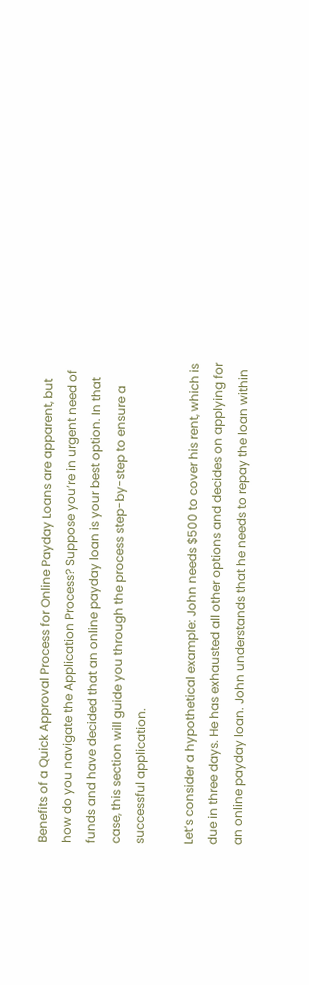Benefits of a Quick Approval Process for Online Payday Loans are apparent, but how do you navigate the Application Process? Suppose you’re in urgent need of funds and have decided that an online payday loan is your best option. In that case, this section will guide you through the process step-by-step to ensure a successful application.

Let’s consider a hypothetical example: John needs $500 to cover his rent, which is due in three days. He has exhausted all other options and decides on applying for an online payday loan. John understands that he needs to repay the loan within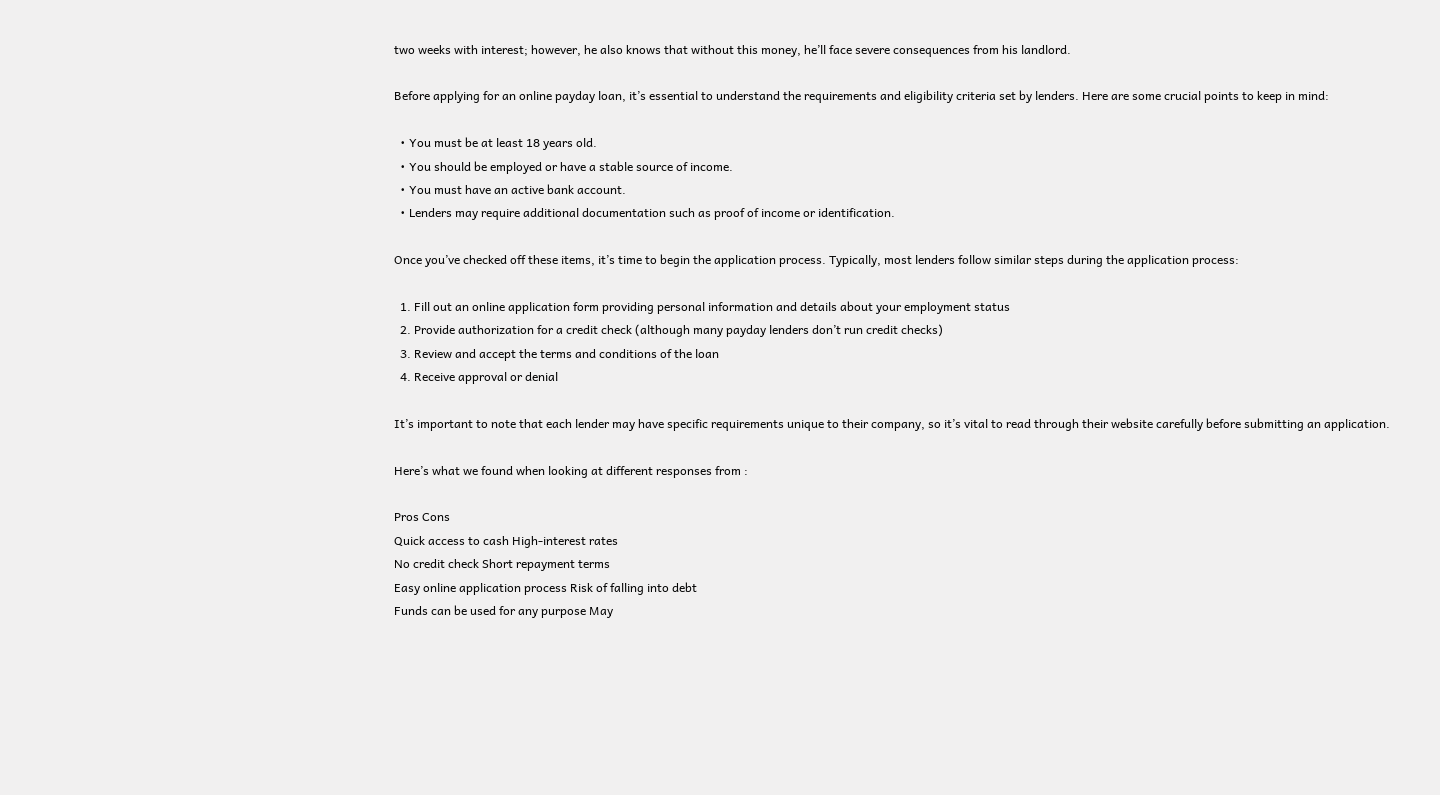two weeks with interest; however, he also knows that without this money, he’ll face severe consequences from his landlord.

Before applying for an online payday loan, it’s essential to understand the requirements and eligibility criteria set by lenders. Here are some crucial points to keep in mind:

  • You must be at least 18 years old.
  • You should be employed or have a stable source of income.
  • You must have an active bank account.
  • Lenders may require additional documentation such as proof of income or identification.

Once you’ve checked off these items, it’s time to begin the application process. Typically, most lenders follow similar steps during the application process:

  1. Fill out an online application form providing personal information and details about your employment status
  2. Provide authorization for a credit check (although many payday lenders don’t run credit checks)
  3. Review and accept the terms and conditions of the loan
  4. Receive approval or denial

It’s important to note that each lender may have specific requirements unique to their company, so it’s vital to read through their website carefully before submitting an application.

Here’s what we found when looking at different responses from :

Pros Cons
Quick access to cash High-interest rates
No credit check Short repayment terms
Easy online application process Risk of falling into debt
Funds can be used for any purpose May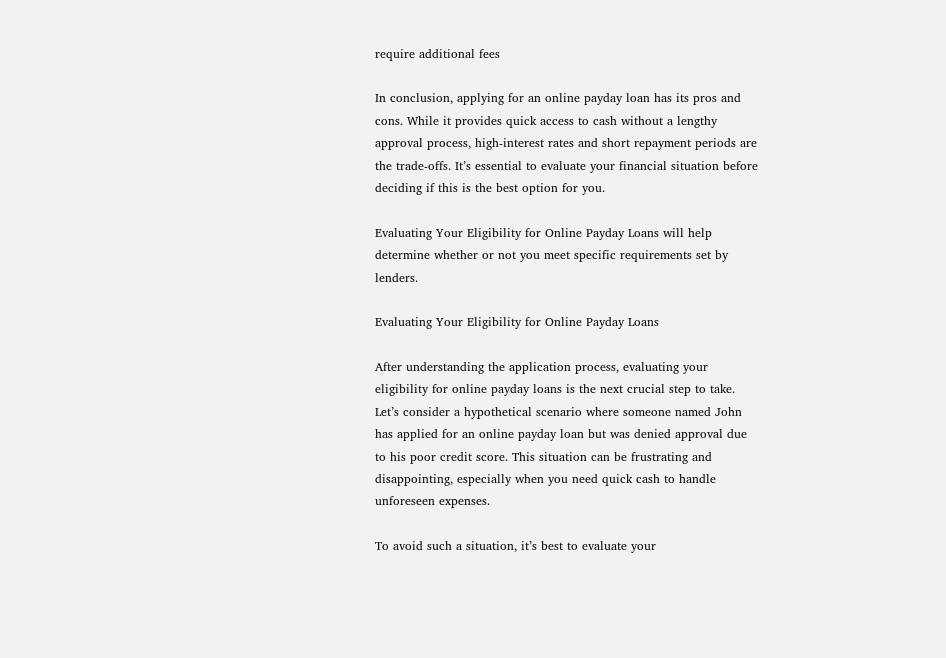require additional fees

In conclusion, applying for an online payday loan has its pros and cons. While it provides quick access to cash without a lengthy approval process, high-interest rates and short repayment periods are the trade-offs. It’s essential to evaluate your financial situation before deciding if this is the best option for you.

Evaluating Your Eligibility for Online Payday Loans will help determine whether or not you meet specific requirements set by lenders.

Evaluating Your Eligibility for Online Payday Loans

After understanding the application process, evaluating your eligibility for online payday loans is the next crucial step to take. Let’s consider a hypothetical scenario where someone named John has applied for an online payday loan but was denied approval due to his poor credit score. This situation can be frustrating and disappointing, especially when you need quick cash to handle unforeseen expenses.

To avoid such a situation, it’s best to evaluate your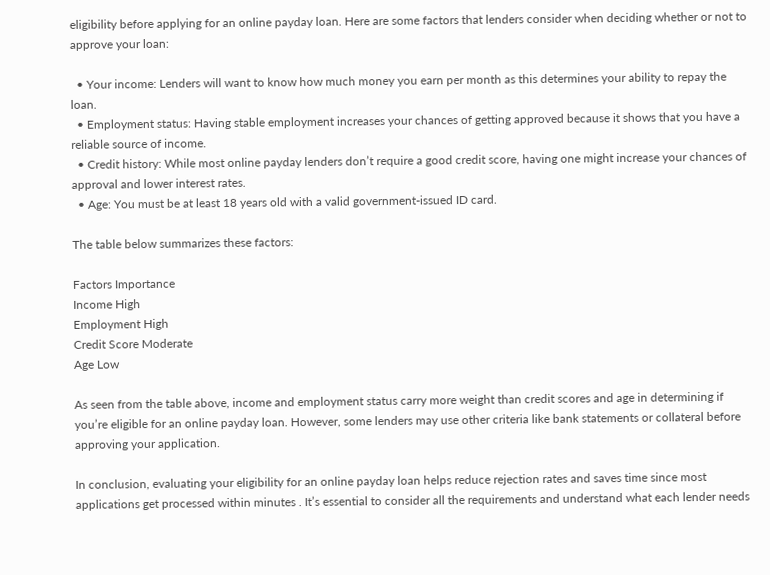eligibility before applying for an online payday loan. Here are some factors that lenders consider when deciding whether or not to approve your loan:

  • Your income: Lenders will want to know how much money you earn per month as this determines your ability to repay the loan.
  • Employment status: Having stable employment increases your chances of getting approved because it shows that you have a reliable source of income.
  • Credit history: While most online payday lenders don’t require a good credit score, having one might increase your chances of approval and lower interest rates.
  • Age: You must be at least 18 years old with a valid government-issued ID card.

The table below summarizes these factors:

Factors Importance
Income High
Employment High
Credit Score Moderate
Age Low

As seen from the table above, income and employment status carry more weight than credit scores and age in determining if you’re eligible for an online payday loan. However, some lenders may use other criteria like bank statements or collateral before approving your application.

In conclusion, evaluating your eligibility for an online payday loan helps reduce rejection rates and saves time since most applications get processed within minutes . It’s essential to consider all the requirements and understand what each lender needs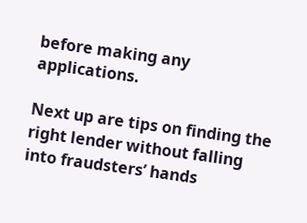before making any applications.

Next up are tips on finding the right lender without falling into fraudsters’ hands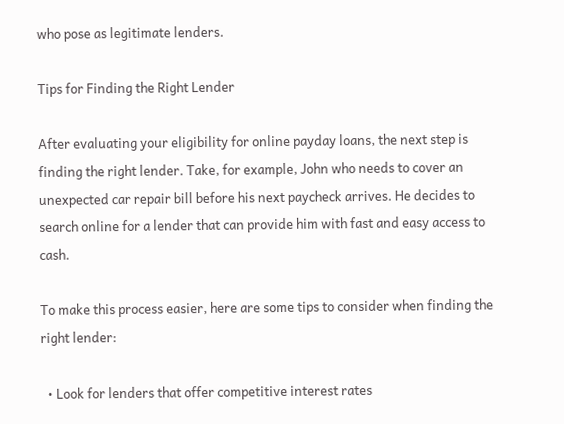who pose as legitimate lenders.

Tips for Finding the Right Lender

After evaluating your eligibility for online payday loans, the next step is finding the right lender. Take, for example, John who needs to cover an unexpected car repair bill before his next paycheck arrives. He decides to search online for a lender that can provide him with fast and easy access to cash.

To make this process easier, here are some tips to consider when finding the right lender:

  • Look for lenders that offer competitive interest rates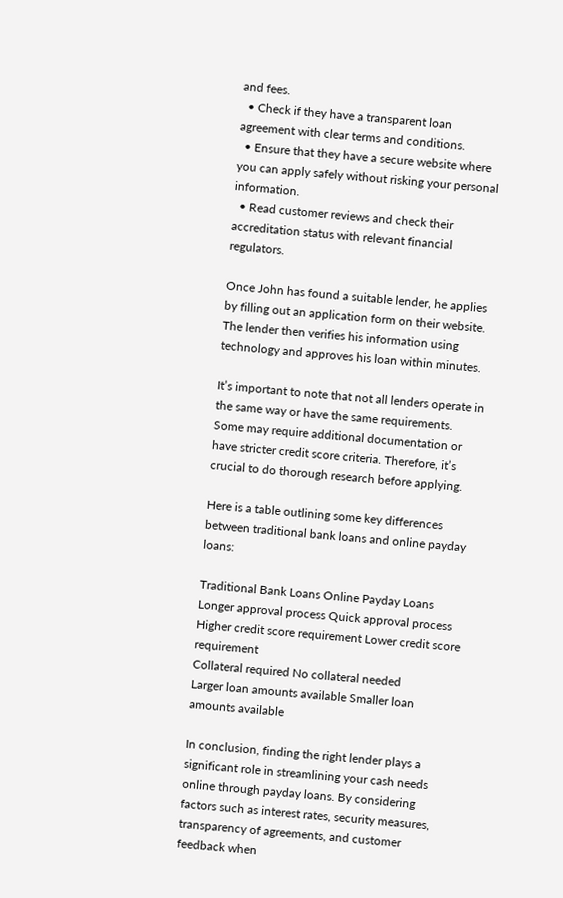and fees.
  • Check if they have a transparent loan agreement with clear terms and conditions.
  • Ensure that they have a secure website where you can apply safely without risking your personal information.
  • Read customer reviews and check their accreditation status with relevant financial regulators.

Once John has found a suitable lender, he applies by filling out an application form on their website. The lender then verifies his information using technology and approves his loan within minutes.

It’s important to note that not all lenders operate in the same way or have the same requirements. Some may require additional documentation or have stricter credit score criteria. Therefore, it’s crucial to do thorough research before applying.

Here is a table outlining some key differences between traditional bank loans and online payday loans:

Traditional Bank Loans Online Payday Loans
Longer approval process Quick approval process
Higher credit score requirement Lower credit score requirement
Collateral required No collateral needed
Larger loan amounts available Smaller loan amounts available

In conclusion, finding the right lender plays a significant role in streamlining your cash needs online through payday loans. By considering factors such as interest rates, security measures, transparency of agreements, and customer feedback when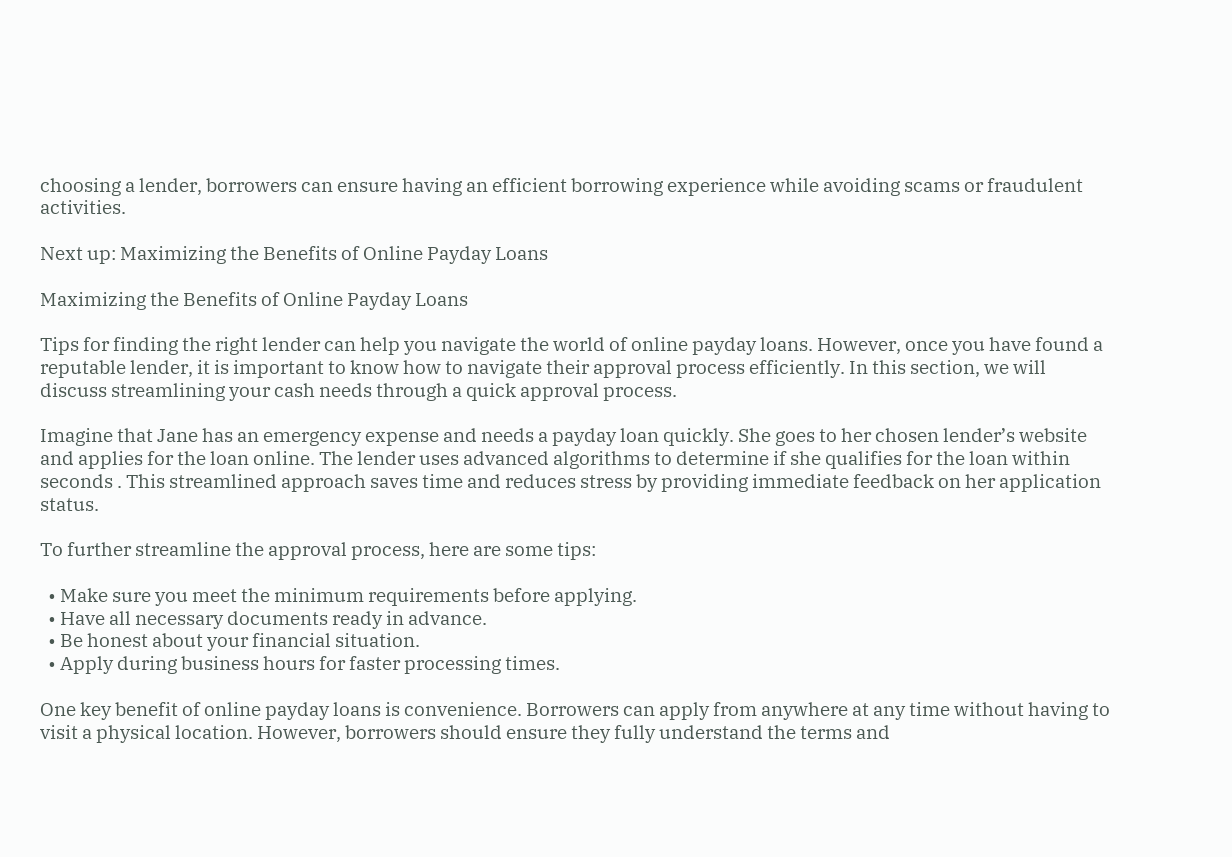choosing a lender, borrowers can ensure having an efficient borrowing experience while avoiding scams or fraudulent activities.

Next up: Maximizing the Benefits of Online Payday Loans

Maximizing the Benefits of Online Payday Loans

Tips for finding the right lender can help you navigate the world of online payday loans. However, once you have found a reputable lender, it is important to know how to navigate their approval process efficiently. In this section, we will discuss streamlining your cash needs through a quick approval process.

Imagine that Jane has an emergency expense and needs a payday loan quickly. She goes to her chosen lender’s website and applies for the loan online. The lender uses advanced algorithms to determine if she qualifies for the loan within seconds . This streamlined approach saves time and reduces stress by providing immediate feedback on her application status.

To further streamline the approval process, here are some tips:

  • Make sure you meet the minimum requirements before applying.
  • Have all necessary documents ready in advance.
  • Be honest about your financial situation.
  • Apply during business hours for faster processing times.

One key benefit of online payday loans is convenience. Borrowers can apply from anywhere at any time without having to visit a physical location. However, borrowers should ensure they fully understand the terms and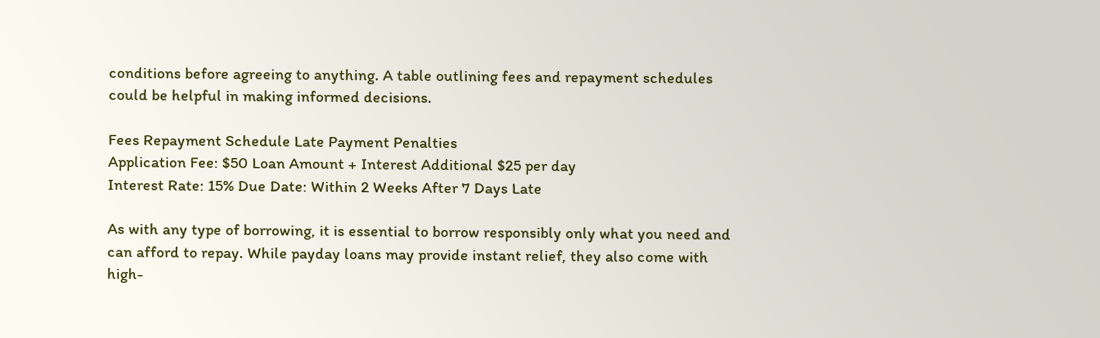conditions before agreeing to anything. A table outlining fees and repayment schedules could be helpful in making informed decisions.

Fees Repayment Schedule Late Payment Penalties
Application Fee: $50 Loan Amount + Interest Additional $25 per day
Interest Rate: 15% Due Date: Within 2 Weeks After 7 Days Late

As with any type of borrowing, it is essential to borrow responsibly only what you need and can afford to repay. While payday loans may provide instant relief, they also come with high-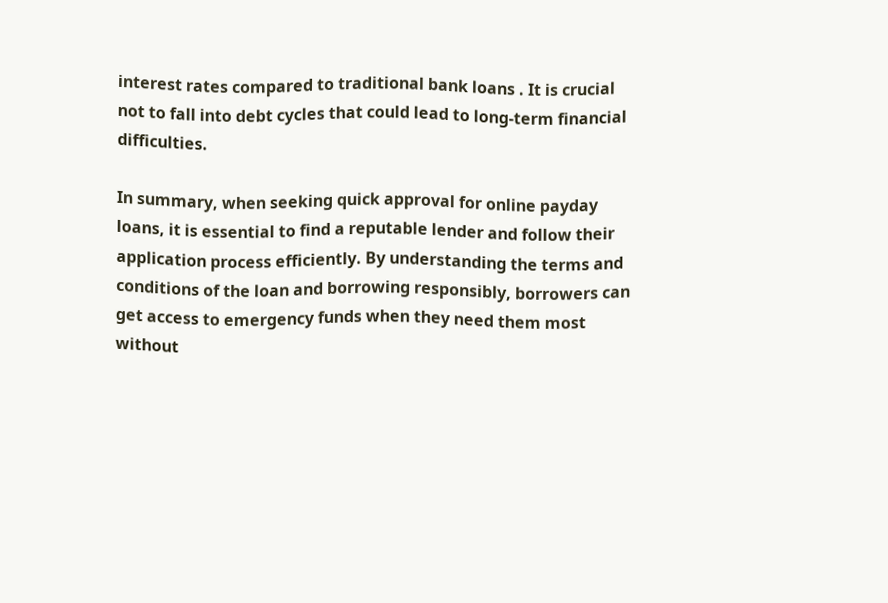interest rates compared to traditional bank loans . It is crucial not to fall into debt cycles that could lead to long-term financial difficulties.

In summary, when seeking quick approval for online payday loans, it is essential to find a reputable lender and follow their application process efficiently. By understanding the terms and conditions of the loan and borrowing responsibly, borrowers can get access to emergency funds when they need them most without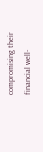compromising their financial well-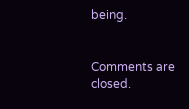being.


Comments are closed.